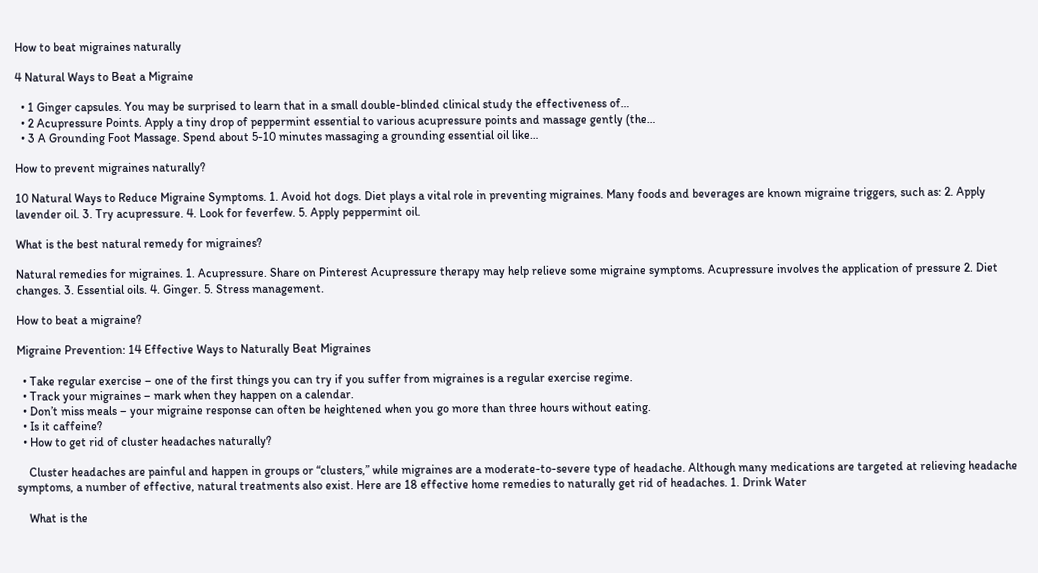How to beat migraines naturally

4 Natural Ways to Beat a Migraine

  • 1 Ginger capsules. You may be surprised to learn that in a small double-blinded clinical study the effectiveness of…
  • 2 Acupressure Points. Apply a tiny drop of peppermint essential to various acupressure points and massage gently (the…
  • 3 A Grounding Foot Massage. Spend about 5-10 minutes massaging a grounding essential oil like…

How to prevent migraines naturally?

10 Natural Ways to Reduce Migraine Symptoms. 1. Avoid hot dogs. Diet plays a vital role in preventing migraines. Many foods and beverages are known migraine triggers, such as: 2. Apply lavender oil. 3. Try acupressure. 4. Look for feverfew. 5. Apply peppermint oil.

What is the best natural remedy for migraines?

Natural remedies for migraines. 1. Acupressure. Share on Pinterest Acupressure therapy may help relieve some migraine symptoms. Acupressure involves the application of pressure 2. Diet changes. 3. Essential oils. 4. Ginger. 5. Stress management.

How to beat a migraine?

Migraine Prevention: 14 Effective Ways to Naturally Beat Migraines

  • Take regular exercise – one of the first things you can try if you suffer from migraines is a regular exercise regime.
  • Track your migraines – mark when they happen on a calendar.
  • Don’t miss meals – your migraine response can often be heightened when you go more than three hours without eating.
  • Is it caffeine?
  • How to get rid of cluster headaches naturally?

    Cluster headaches are painful and happen in groups or “clusters,” while migraines are a moderate-to-severe type of headache. Although many medications are targeted at relieving headache symptoms, a number of effective, natural treatments also exist. Here are 18 effective home remedies to naturally get rid of headaches. 1. Drink Water

    What is the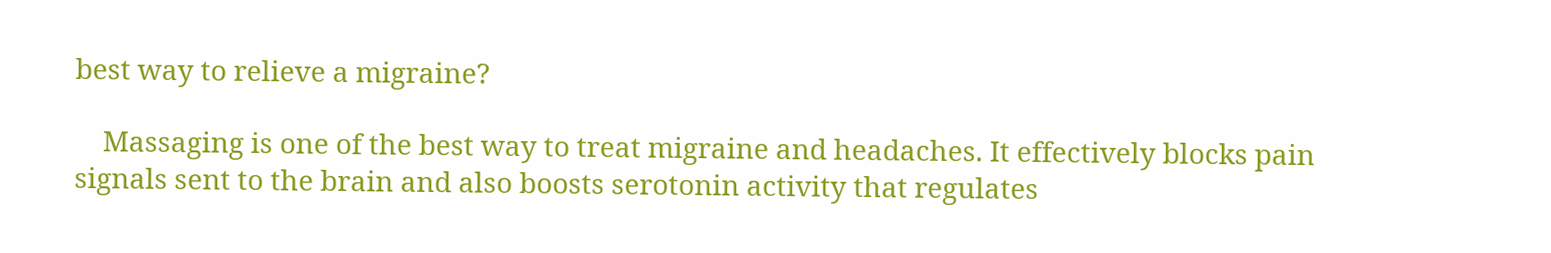best way to relieve a migraine?

    Massaging is one of the best way to treat migraine and headaches. It effectively blocks pain signals sent to the brain and also boosts serotonin activity that regulates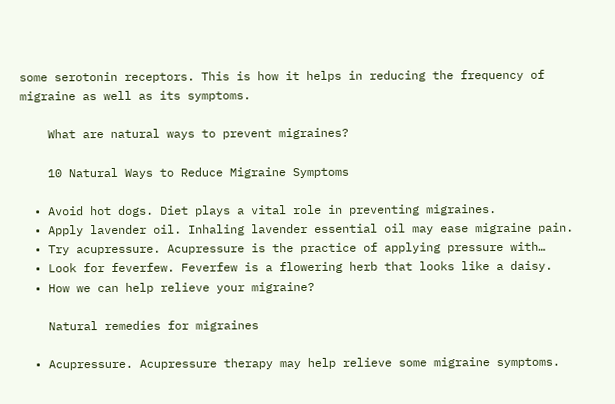some serotonin receptors. This is how it helps in reducing the frequency of migraine as well as its symptoms.

    What are natural ways to prevent migraines?

    10 Natural Ways to Reduce Migraine Symptoms

  • Avoid hot dogs. Diet plays a vital role in preventing migraines.
  • Apply lavender oil. Inhaling lavender essential oil may ease migraine pain.
  • Try acupressure. Acupressure is the practice of applying pressure with…
  • Look for feverfew. Feverfew is a flowering herb that looks like a daisy.
  • How we can help relieve your migraine?

    Natural remedies for migraines

  • Acupressure. Acupressure therapy may help relieve some migraine symptoms.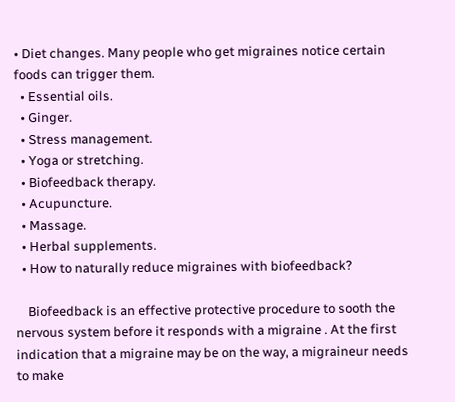• Diet changes. Many people who get migraines notice certain foods can trigger them.
  • Essential oils.
  • Ginger.
  • Stress management.
  • Yoga or stretching.
  • Biofeedback therapy.
  • Acupuncture.
  • Massage.
  • Herbal supplements.
  • How to naturally reduce migraines with biofeedback?

    Biofeedback is an effective protective procedure to sooth the nervous system before it responds with a migraine . At the first indication that a migraine may be on the way, a migraineur needs to make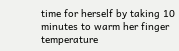time for herself by taking 10 minutes to warm her finger temperature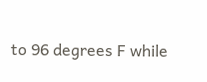to 96 degrees F while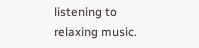listening to relaxing music.